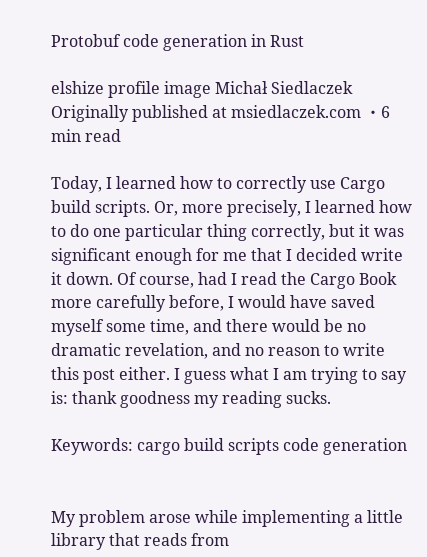Protobuf code generation in Rust

elshize profile image Michał Siedlaczek Originally published at msiedlaczek.com ・6 min read

Today, I learned how to correctly use Cargo build scripts. Or, more precisely, I learned how to do one particular thing correctly, but it was significant enough for me that I decided write it down. Of course, had I read the Cargo Book more carefully before, I would have saved myself some time, and there would be no dramatic revelation, and no reason to write this post either. I guess what I am trying to say is: thank goodness my reading sucks.

Keywords: cargo build scripts code generation


My problem arose while implementing a little library that reads from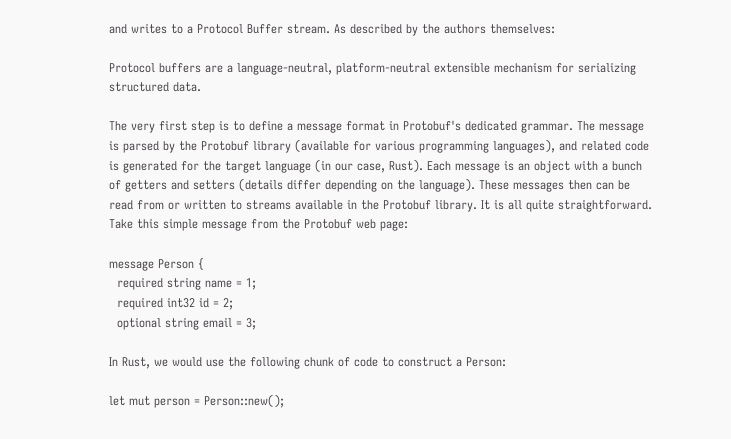and writes to a Protocol Buffer stream. As described by the authors themselves:

Protocol buffers are a language-neutral, platform-neutral extensible mechanism for serializing structured data.

The very first step is to define a message format in Protobuf's dedicated grammar. The message is parsed by the Protobuf library (available for various programming languages), and related code is generated for the target language (in our case, Rust). Each message is an object with a bunch of getters and setters (details differ depending on the language). These messages then can be read from or written to streams available in the Protobuf library. It is all quite straightforward. Take this simple message from the Protobuf web page:

message Person {
  required string name = 1;
  required int32 id = 2;
  optional string email = 3;

In Rust, we would use the following chunk of code to construct a Person:

let mut person = Person::new();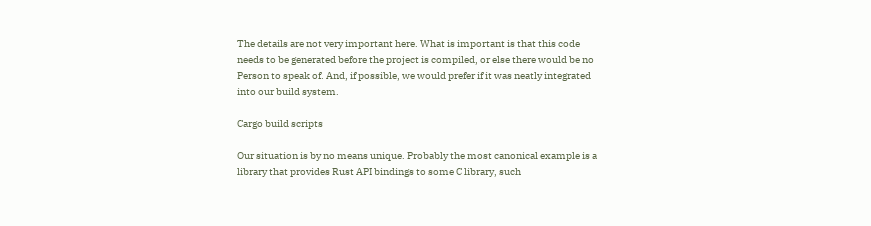The details are not very important here. What is important is that this code needs to be generated before the project is compiled, or else there would be no Person to speak of. And, if possible, we would prefer if it was neatly integrated into our build system.

Cargo build scripts

Our situation is by no means unique. Probably the most canonical example is a library that provides Rust API bindings to some C library, such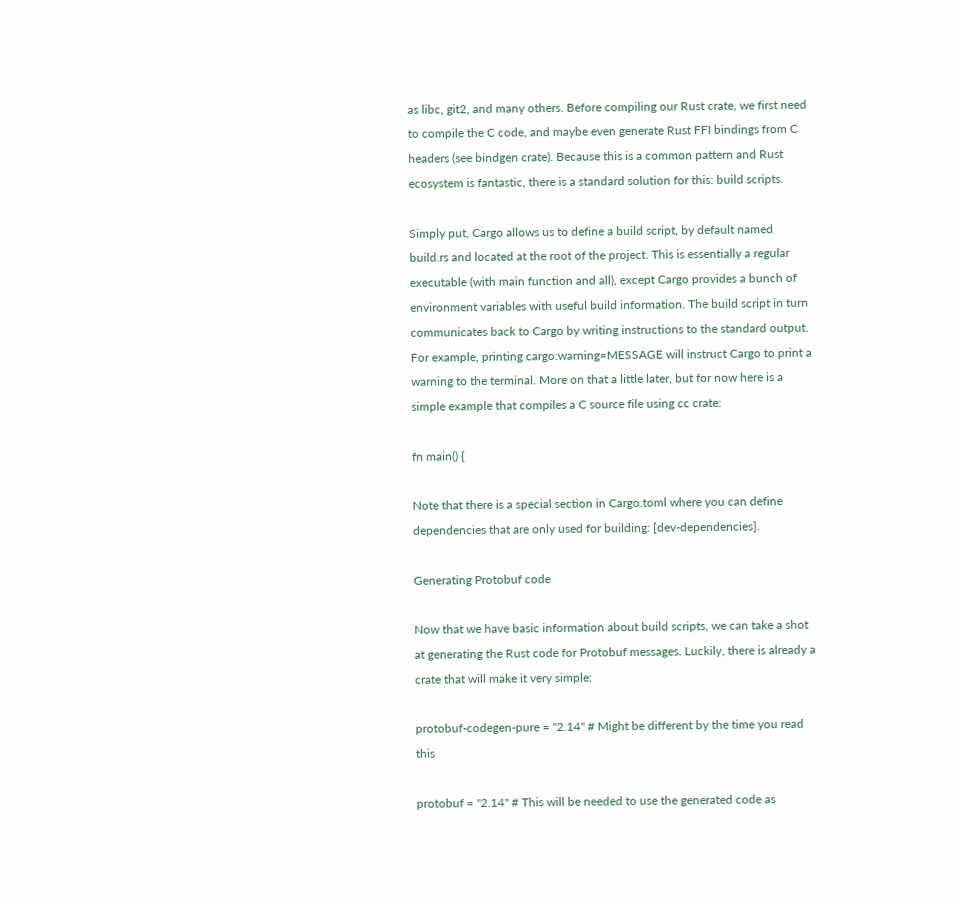as libc, git2, and many others. Before compiling our Rust crate, we first need to compile the C code, and maybe even generate Rust FFI bindings from C headers (see bindgen crate). Because this is a common pattern and Rust ecosystem is fantastic, there is a standard solution for this: build scripts.

Simply put, Cargo allows us to define a build script, by default named build.rs and located at the root of the project. This is essentially a regular executable (with main function and all), except Cargo provides a bunch of environment variables with useful build information. The build script in turn communicates back to Cargo by writing instructions to the standard output. For example, printing cargo:warning=MESSAGE will instruct Cargo to print a warning to the terminal. More on that a little later, but for now here is a simple example that compiles a C source file using cc crate:

fn main() {

Note that there is a special section in Cargo.toml where you can define dependencies that are only used for building: [dev-dependencies].

Generating Protobuf code

Now that we have basic information about build scripts, we can take a shot at generating the Rust code for Protobuf messages. Luckily, there is already a crate that will make it very simple:

protobuf-codegen-pure = "2.14" # Might be different by the time you read this

protobuf = "2.14" # This will be needed to use the generated code as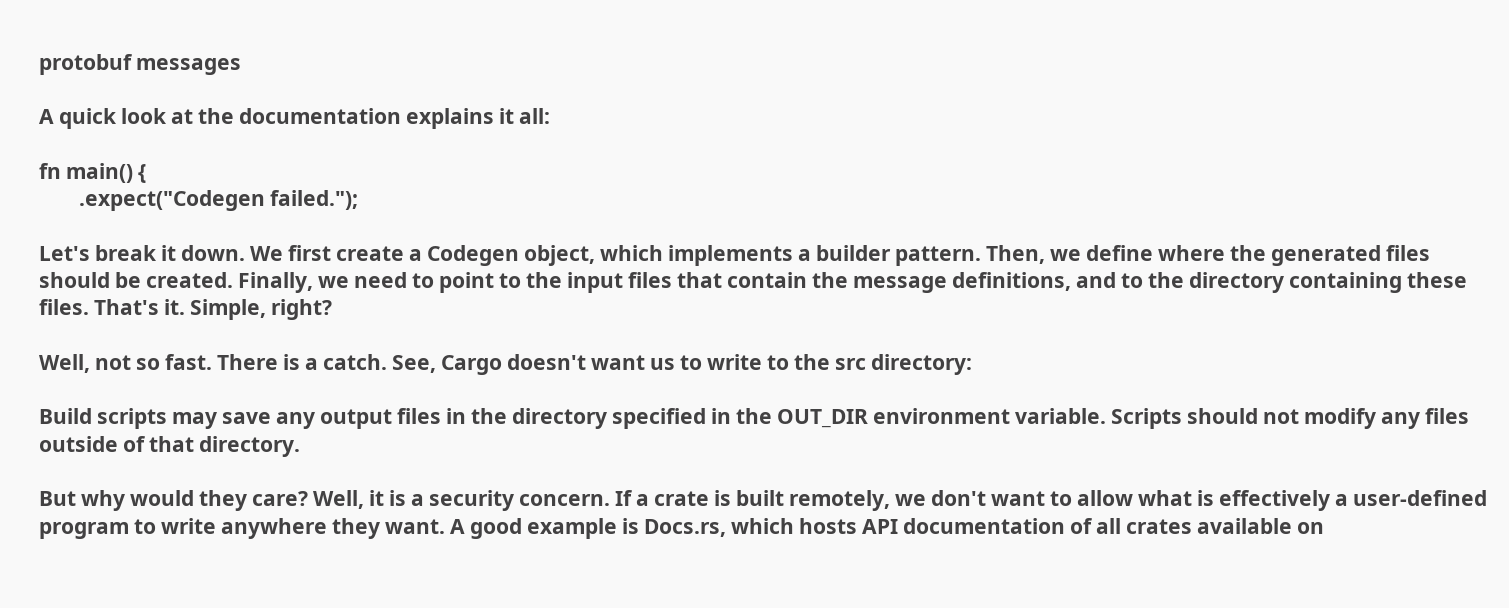protobuf messages

A quick look at the documentation explains it all:

fn main() {
        .expect("Codegen failed.");

Let's break it down. We first create a Codegen object, which implements a builder pattern. Then, we define where the generated files should be created. Finally, we need to point to the input files that contain the message definitions, and to the directory containing these files. That's it. Simple, right?

Well, not so fast. There is a catch. See, Cargo doesn't want us to write to the src directory:

Build scripts may save any output files in the directory specified in the OUT_DIR environment variable. Scripts should not modify any files outside of that directory.

But why would they care? Well, it is a security concern. If a crate is built remotely, we don't want to allow what is effectively a user-defined program to write anywhere they want. A good example is Docs.rs, which hosts API documentation of all crates available on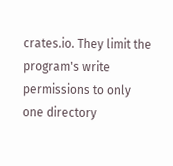crates.io. They limit the program's write permissions to only one directory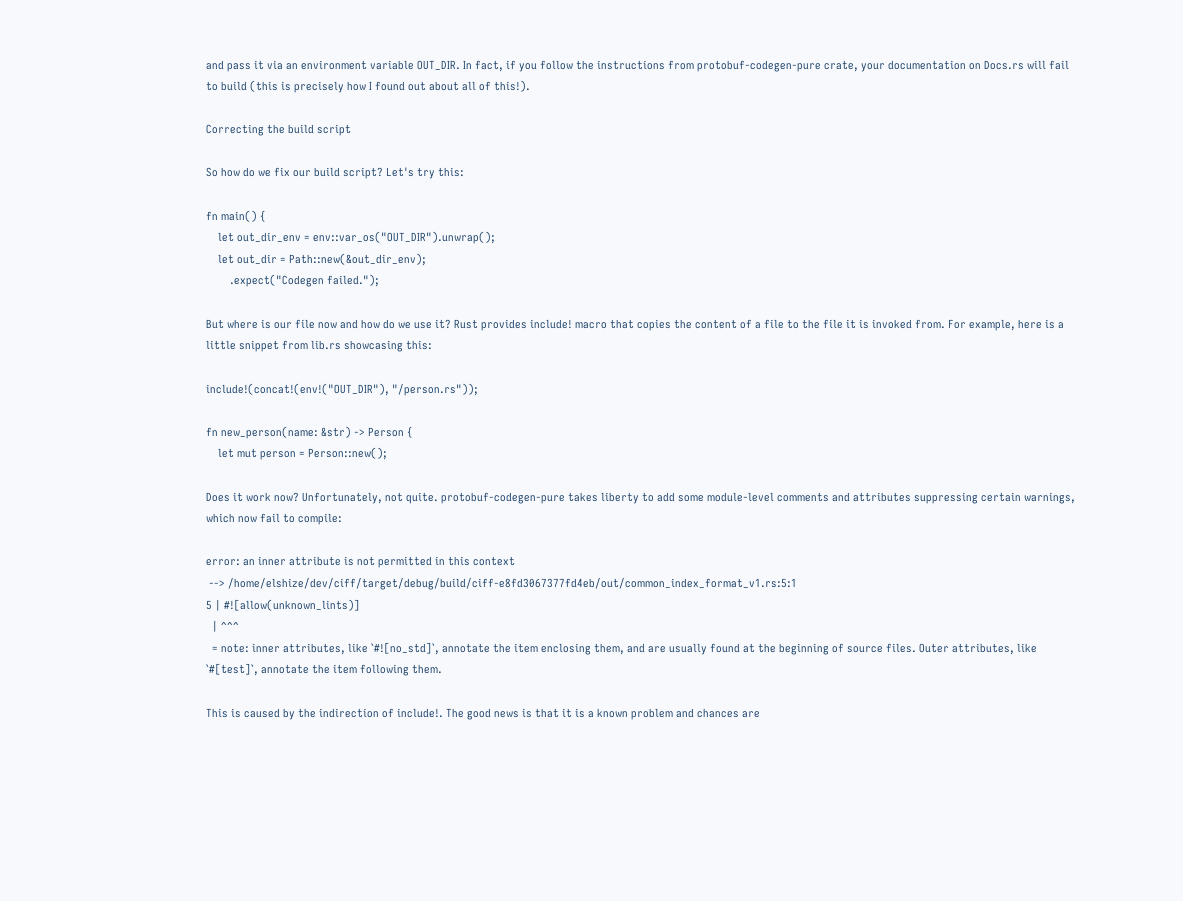and pass it via an environment variable OUT_DIR. In fact, if you follow the instructions from protobuf-codegen-pure crate, your documentation on Docs.rs will fail to build (this is precisely how I found out about all of this!).

Correcting the build script

So how do we fix our build script? Let's try this:

fn main() {
    let out_dir_env = env::var_os("OUT_DIR").unwrap();
    let out_dir = Path::new(&out_dir_env);
        .expect("Codegen failed.");

But where is our file now and how do we use it? Rust provides include! macro that copies the content of a file to the file it is invoked from. For example, here is a little snippet from lib.rs showcasing this:

include!(concat!(env!("OUT_DIR"), "/person.rs"));

fn new_person(name: &str) -> Person {
    let mut person = Person::new();

Does it work now? Unfortunately, not quite. protobuf-codegen-pure takes liberty to add some module-level comments and attributes suppressing certain warnings, which now fail to compile:

error: an inner attribute is not permitted in this context
 --> /home/elshize/dev/ciff/target/debug/build/ciff-e8fd3067377fd4eb/out/common_index_format_v1.rs:5:1
5 | #![allow(unknown_lints)]
  | ^^^
  = note: inner attributes, like `#![no_std]`, annotate the item enclosing them, and are usually found at the beginning of source files. Outer attributes, like `#[test]`, annotate the item following them.

This is caused by the indirection of include!. The good news is that it is a known problem and chances are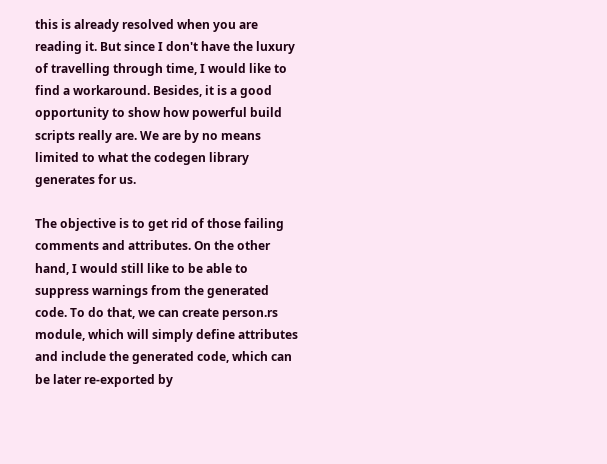this is already resolved when you are reading it. But since I don't have the luxury of travelling through time, I would like to find a workaround. Besides, it is a good opportunity to show how powerful build scripts really are. We are by no means limited to what the codegen library generates for us.

The objective is to get rid of those failing comments and attributes. On the other hand, I would still like to be able to suppress warnings from the generated code. To do that, we can create person.rs module, which will simply define attributes and include the generated code, which can be later re-exported by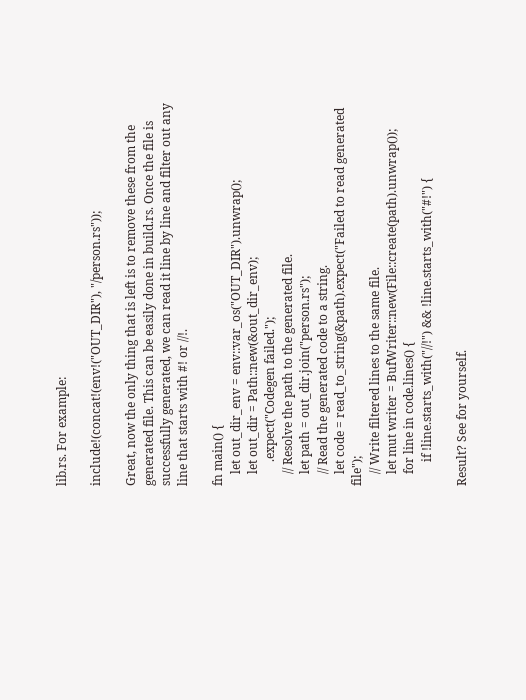lib.rs. For example:

include!(concat!(env!("OUT_DIR"), "/person.rs"));

Great, now the only thing that is left is to remove these from the generated file. This can be easily done in build.rs. Once the file is successfully generated, we can read it line by line and filter out any line that starts with #! or //!.

fn main() {
    let out_dir_env = env::var_os("OUT_DIR").unwrap();
    let out_dir = Path::new(&out_dir_env);
        .expect("Codegen failed.");
    // Resolve the path to the generated file.
    let path = out_dir.join("person.rs");
    // Read the generated code to a string.
    let code = read_to_string(&path).expect("Failed to read generated file");
    // Write filtered lines to the same file.
    let mut writer = BufWriter::new(File::create(path).unwrap());
    for line in code.lines() {
        if !line.starts_with("//!") && !line.starts_with("#!") {

Result? See for yourself.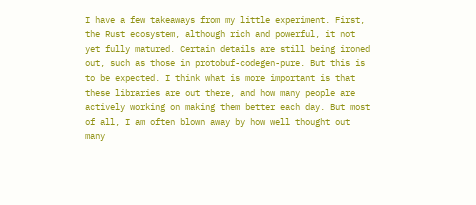I have a few takeaways from my little experiment. First, the Rust ecosystem, although rich and powerful, it not yet fully matured. Certain details are still being ironed out, such as those in protobuf-codegen-pure. But this is to be expected. I think what is more important is that these libraries are out there, and how many people are actively working on making them better each day. But most of all, I am often blown away by how well thought out many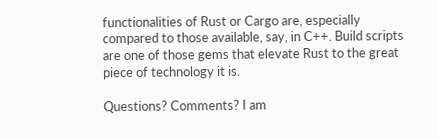functionalities of Rust or Cargo are, especially compared to those available, say, in C++. Build scripts are one of those gems that elevate Rust to the great piece of technology it is.

Questions? Comments? I am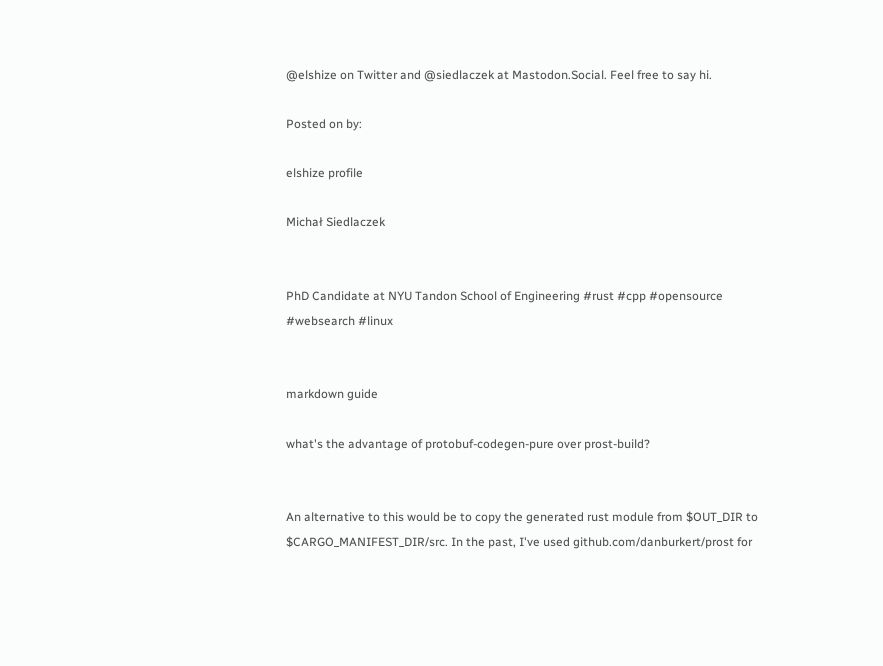@elshize on Twitter and @siedlaczek at Mastodon.Social. Feel free to say hi.

Posted on by:

elshize profile

Michał Siedlaczek


PhD Candidate at NYU Tandon School of Engineering #rust #cpp #opensource #websearch #linux


markdown guide

what's the advantage of protobuf-codegen-pure over prost-build?


An alternative to this would be to copy the generated rust module from $OUT_DIR to $CARGO_MANIFEST_DIR/src. In the past, I've used github.com/danburkert/prost for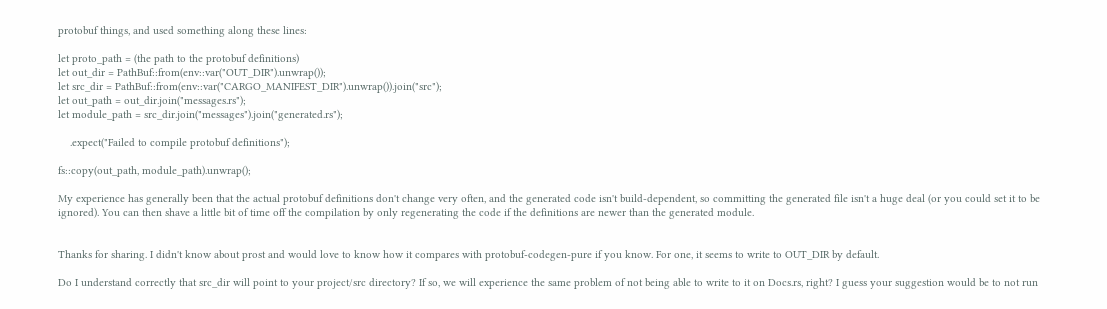protobuf things, and used something along these lines:

let proto_path = (the path to the protobuf definitions)
let out_dir = PathBuf::from(env::var("OUT_DIR").unwrap());
let src_dir = PathBuf::from(env::var("CARGO_MANIFEST_DIR").unwrap()).join("src");
let out_path = out_dir.join("messages.rs");
let module_path = src_dir.join("messages").join("generated.rs");

    .expect("Failed to compile protobuf definitions");

fs::copy(out_path, module_path).unwrap();

My experience has generally been that the actual protobuf definitions don't change very often, and the generated code isn't build-dependent, so committing the generated file isn't a huge deal (or you could set it to be ignored). You can then shave a little bit of time off the compilation by only regenerating the code if the definitions are newer than the generated module.


Thanks for sharing. I didn't know about prost and would love to know how it compares with protobuf-codegen-pure if you know. For one, it seems to write to OUT_DIR by default.

Do I understand correctly that src_dir will point to your project/src directory? If so, we will experience the same problem of not being able to write to it on Docs.rs, right? I guess your suggestion would be to not run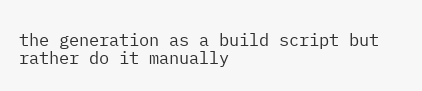the generation as a build script but rather do it manually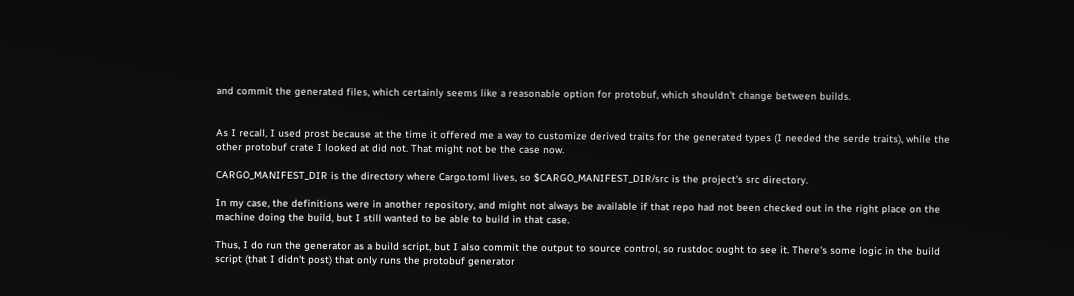and commit the generated files, which certainly seems like a reasonable option for protobuf, which shouldn't change between builds.


As I recall, I used prost because at the time it offered me a way to customize derived traits for the generated types (I needed the serde traits), while the other protobuf crate I looked at did not. That might not be the case now.

CARGO_MANIFEST_DIR is the directory where Cargo.toml lives, so $CARGO_MANIFEST_DIR/src is the project's src directory.

In my case, the definitions were in another repository, and might not always be available if that repo had not been checked out in the right place on the machine doing the build, but I still wanted to be able to build in that case.

Thus, I do run the generator as a build script, but I also commit the output to source control, so rustdoc ought to see it. There's some logic in the build script (that I didn't post) that only runs the protobuf generator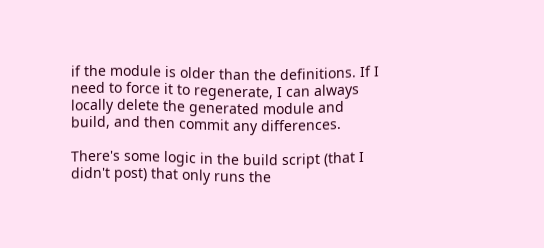if the module is older than the definitions. If I need to force it to regenerate, I can always locally delete the generated module and build, and then commit any differences.

There's some logic in the build script (that I didn't post) that only runs the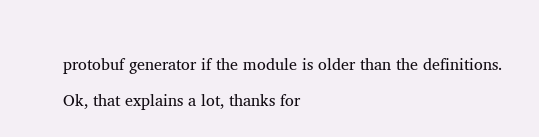protobuf generator if the module is older than the definitions.

Ok, that explains a lot, thanks for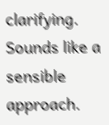clarifying. Sounds like a sensible approach.